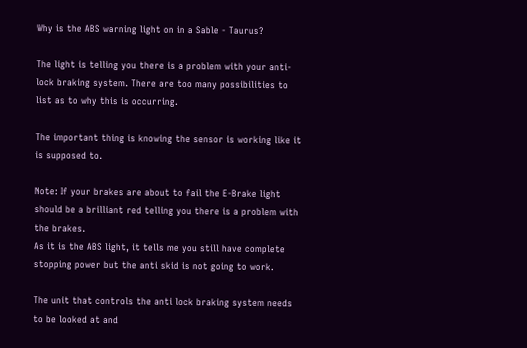Why is the ABS warning light on in a Sable - Taurus?

The light is telling you there is a problem with your anti-lock braking system. There are too many possibilities to list as to why this is occurring.

The important thing is knowing the sensor is working like it is supposed to.

Note: If your brakes are about to fail the E-Brake light should be a brilliant red telling you there is a problem with the brakes.
As it is the ABS light, it tells me you still have complete stopping power but the anti skid is not going to work.

The unit that controls the anti lock braking system needs to be looked at and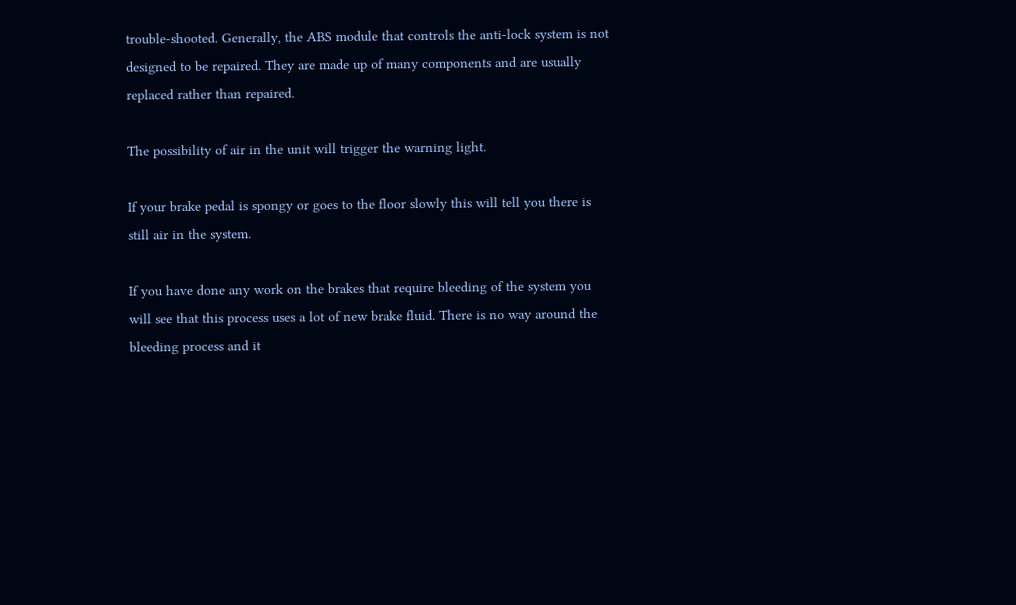trouble-shooted. Generally, the ABS module that controls the anti-lock system is not designed to be repaired. They are made up of many components and are usually replaced rather than repaired.

The possibility of air in the unit will trigger the warning light.

If your brake pedal is spongy or goes to the floor slowly this will tell you there is still air in the system.

If you have done any work on the brakes that require bleeding of the system you will see that this process uses a lot of new brake fluid. There is no way around the bleeding process and it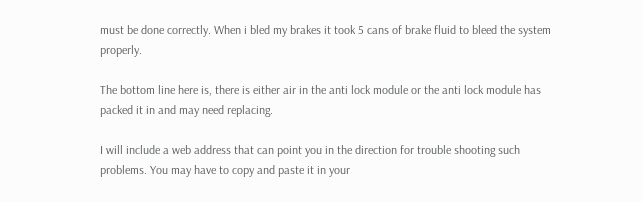must be done correctly. When i bled my brakes it took 5 cans of brake fluid to bleed the system properly.

The bottom line here is, there is either air in the anti lock module or the anti lock module has packed it in and may need replacing.

I will include a web address that can point you in the direction for trouble shooting such problems. You may have to copy and paste it in your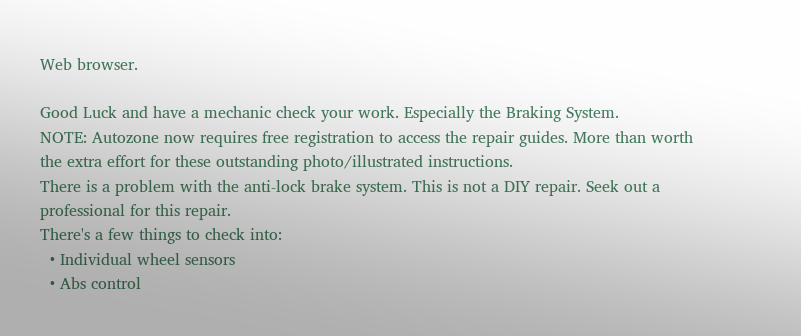Web browser.

Good Luck and have a mechanic check your work. Especially the Braking System.
NOTE: Autozone now requires free registration to access the repair guides. More than worth the extra effort for these outstanding photo/illustrated instructions.
There is a problem with the anti-lock brake system. This is not a DIY repair. Seek out a professional for this repair.
There's a few things to check into:
  • Individual wheel sensors
  • Abs control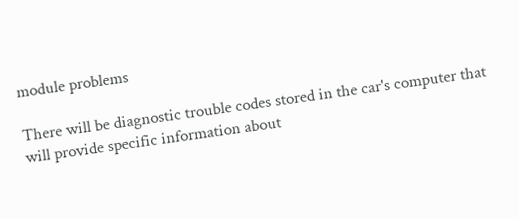module problems

There will be diagnostic trouble codes stored in the car's computer that will provide specific information about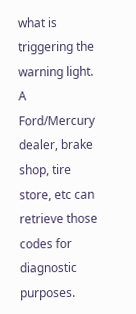what is triggering the warning light. A Ford/Mercury dealer, brake shop, tire store, etc can retrieve those codes for diagnostic purposes.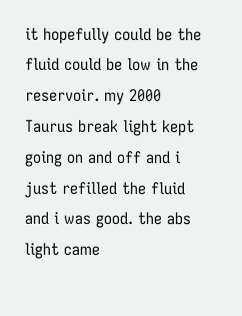it hopefully could be the fluid could be low in the reservoir. my 2000 Taurus break light kept going on and off and i just refilled the fluid and i was good. the abs light came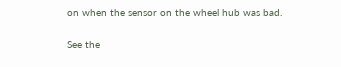on when the sensor on the wheel hub was bad.

See the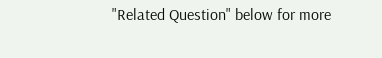"Related Question" below for more